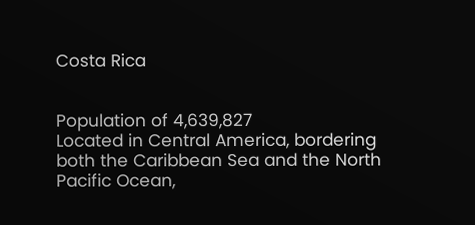Costa Rica


Population of 4,639,827
Located in Central America, bordering both the Caribbean Sea and the North Pacific Ocean,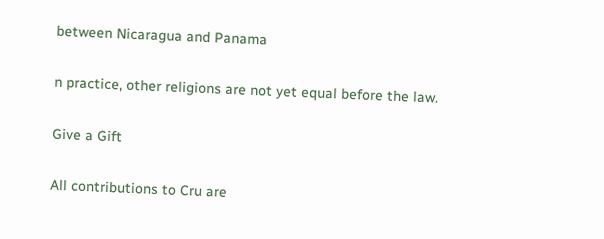between Nicaragua and Panama

n practice, other religions are not yet equal before the law.

Give a Gift

All contributions to Cru are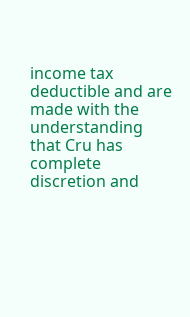income tax deductible and are made with the understanding that Cru has complete discretion and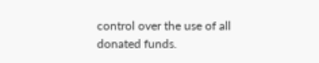control over the use of all donated funds.